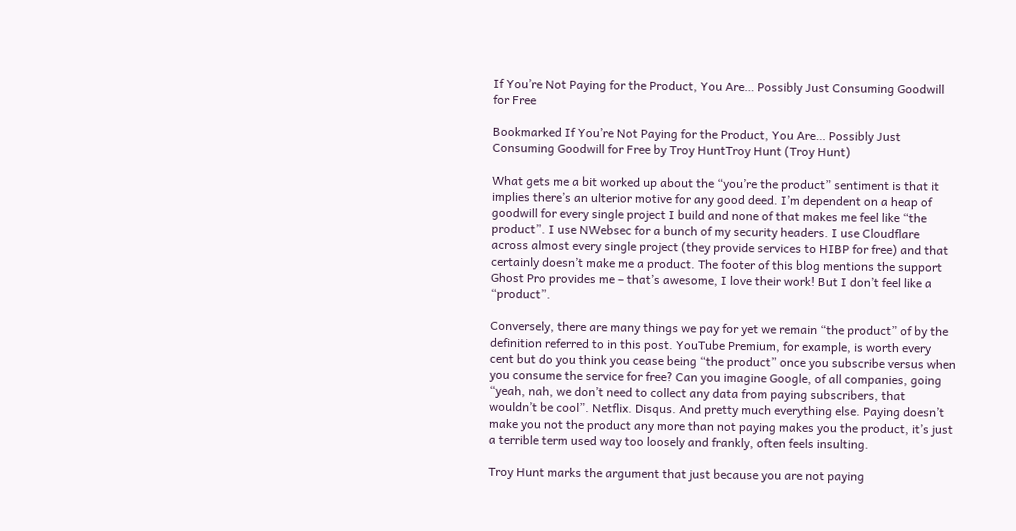If You’re Not Paying for the Product, You Are… Possibly Just Consuming Goodwill for Free

Bookmarked If You’re Not Paying for the Product, You Are… Possibly Just Consuming Goodwill for Free by Troy HuntTroy Hunt (Troy Hunt)

What gets me a bit worked up about the “you’re the product” sentiment is that it implies there’s an ulterior motive for any good deed. I’m dependent on a heap of goodwill for every single project I build and none of that makes me feel like “the product”. I use NWebsec for a bunch of my security headers. I use Cloudflare across almost every single project (they provide services to HIBP for free) and that certainly doesn’t make me a product. The footer of this blog mentions the support Ghost Pro provides me – that’s awesome, I love their work! But I don’t feel like a “product”.

Conversely, there are many things we pay for yet we remain “the product” of by the definition referred to in this post. YouTube Premium, for example, is worth every cent but do you think you cease being “the product” once you subscribe versus when you consume the service for free? Can you imagine Google, of all companies, going “yeah, nah, we don’t need to collect any data from paying subscribers, that wouldn’t be cool”. Netflix. Disqus. And pretty much everything else. Paying doesn’t make you not the product any more than not paying makes you the product, it’s just a terrible term used way too loosely and frankly, often feels insulting.

Troy Hunt marks the argument that just because you are not paying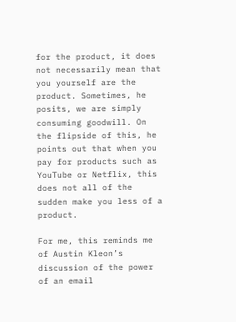for the product, it does not necessarily mean that you yourself are the product. Sometimes, he posits, we are simply consuming goodwill. On the flipside of this, he points out that when you pay for products such as YouTube or Netflix, this does not all of the sudden make you less of a product.

For me, this reminds me of Austin Kleon’s discussion of the power of an email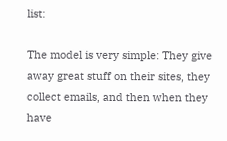list:

The model is very simple: They give away great stuff on their sites, they collect emails, and then when they have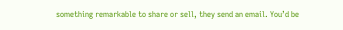something remarkable to share or sell, they send an email. You’d be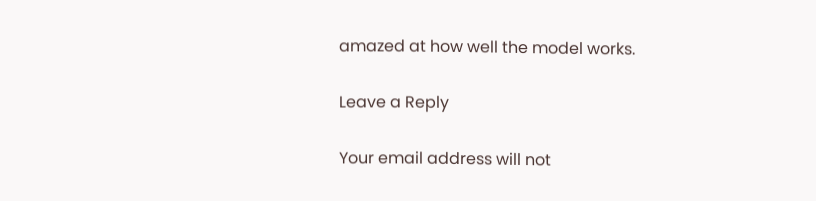amazed at how well the model works.

Leave a Reply

Your email address will not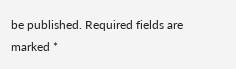be published. Required fields are marked *